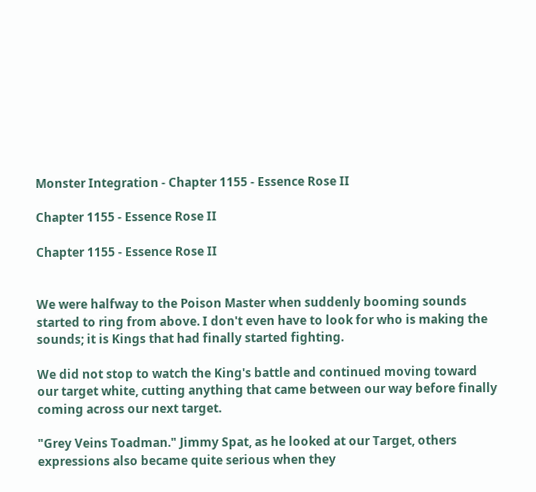Monster Integration - Chapter 1155 - Essence Rose II

Chapter 1155 - Essence Rose II

Chapter 1155 - Essence Rose II


We were halfway to the Poison Master when suddenly booming sounds started to ring from above. I don't even have to look for who is making the sounds; it is Kings that had finally started fighting.

We did not stop to watch the King's battle and continued moving toward our target white, cutting anything that came between our way before finally coming across our next target.

"Grey Veins Toadman." Jimmy Spat, as he looked at our Target, others expressions also became quite serious when they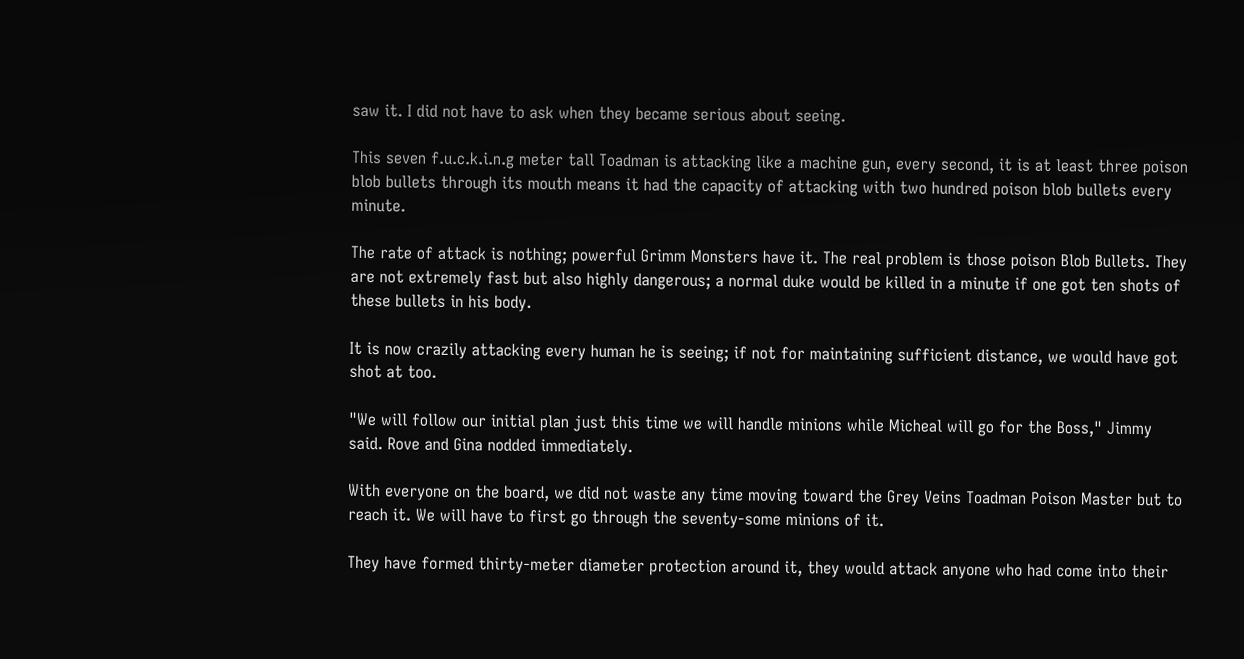saw it. I did not have to ask when they became serious about seeing.

This seven f.u.c.k.i.n.g meter tall Toadman is attacking like a machine gun, every second, it is at least three poison blob bullets through its mouth means it had the capacity of attacking with two hundred poison blob bullets every minute.

The rate of attack is nothing; powerful Grimm Monsters have it. The real problem is those poison Blob Bullets. They are not extremely fast but also highly dangerous; a normal duke would be killed in a minute if one got ten shots of these bullets in his body.

It is now crazily attacking every human he is seeing; if not for maintaining sufficient distance, we would have got shot at too.

"We will follow our initial plan just this time we will handle minions while Micheal will go for the Boss," Jimmy said. Rove and Gina nodded immediately.

With everyone on the board, we did not waste any time moving toward the Grey Veins Toadman Poison Master but to reach it. We will have to first go through the seventy-some minions of it.

They have formed thirty-meter diameter protection around it, they would attack anyone who had come into their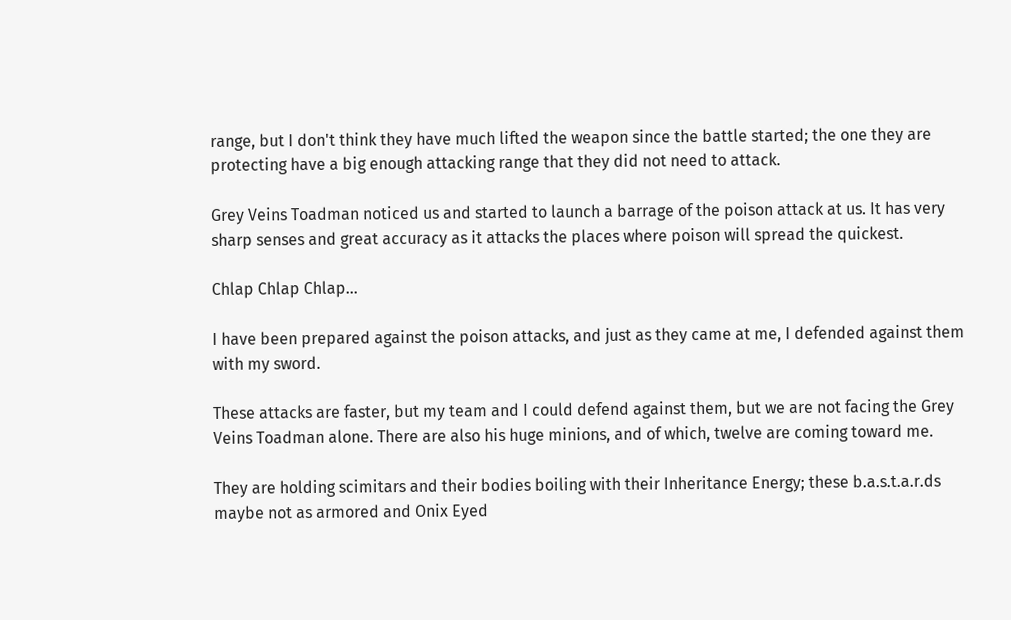range, but I don't think they have much lifted the weapon since the battle started; the one they are protecting have a big enough attacking range that they did not need to attack.

Grey Veins Toadman noticed us and started to launch a barrage of the poison attack at us. It has very sharp senses and great accuracy as it attacks the places where poison will spread the quickest.

Chlap Chlap Chlap…

I have been prepared against the poison attacks, and just as they came at me, I defended against them with my sword.

These attacks are faster, but my team and I could defend against them, but we are not facing the Grey Veins Toadman alone. There are also his huge minions, and of which, twelve are coming toward me.

They are holding scimitars and their bodies boiling with their Inheritance Energy; these b.a.s.t.a.r.ds maybe not as armored and Onix Eyed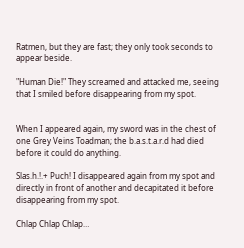Ratmen, but they are fast; they only took seconds to appear beside.

"Human Die!" They screamed and attacked me, seeing that I smiled before disappearing from my spot.


When I appeared again, my sword was in the chest of one Grey Veins Toadman; the b.a.s.t.a.r.d had died before it could do anything.

Slas.h.!.+ Puch! I disappeared again from my spot and directly in front of another and decapitated it before disappearing from my spot.

Chlap Chlap Chlap…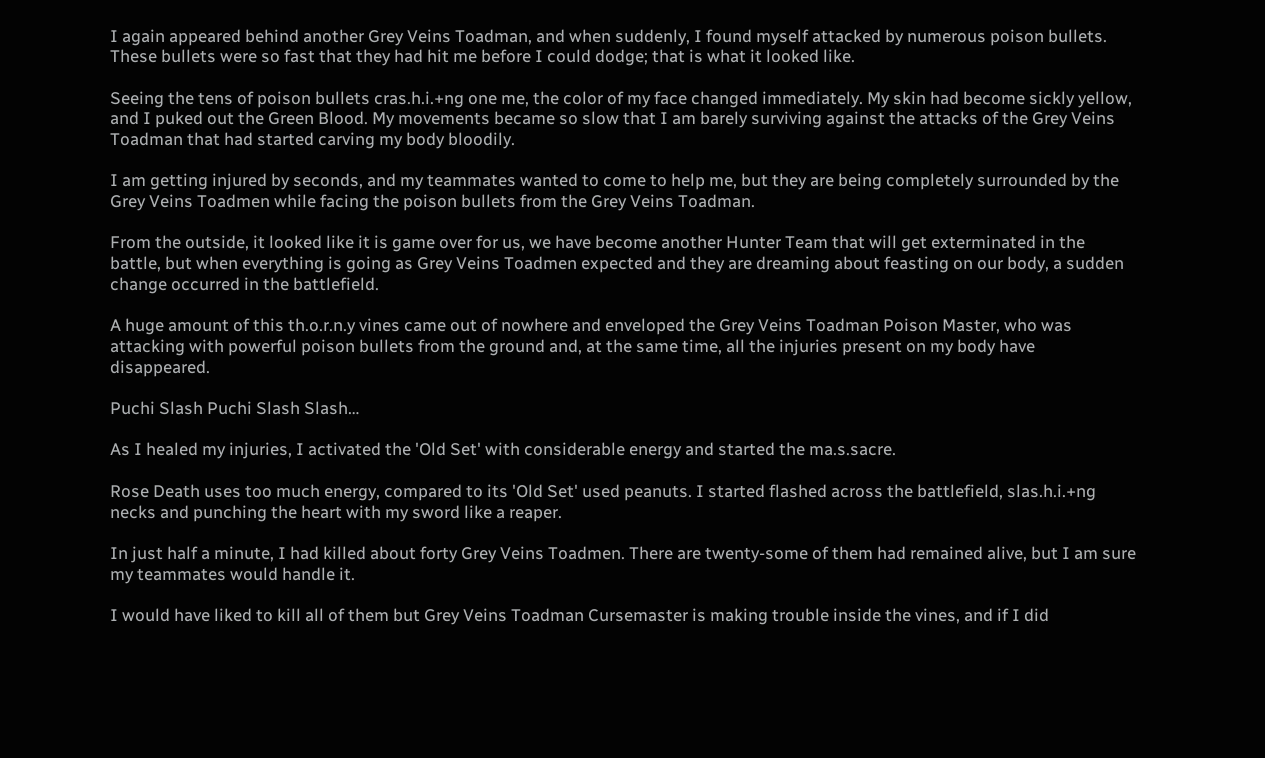I again appeared behind another Grey Veins Toadman, and when suddenly, I found myself attacked by numerous poison bullets. These bullets were so fast that they had hit me before I could dodge; that is what it looked like.

Seeing the tens of poison bullets cras.h.i.+ng one me, the color of my face changed immediately. My skin had become sickly yellow, and I puked out the Green Blood. My movements became so slow that I am barely surviving against the attacks of the Grey Veins Toadman that had started carving my body bloodily.

I am getting injured by seconds, and my teammates wanted to come to help me, but they are being completely surrounded by the Grey Veins Toadmen while facing the poison bullets from the Grey Veins Toadman.

From the outside, it looked like it is game over for us, we have become another Hunter Team that will get exterminated in the battle, but when everything is going as Grey Veins Toadmen expected and they are dreaming about feasting on our body, a sudden change occurred in the battlefield.

A huge amount of this th.o.r.n.y vines came out of nowhere and enveloped the Grey Veins Toadman Poison Master, who was attacking with powerful poison bullets from the ground and, at the same time, all the injuries present on my body have disappeared.

Puchi Slash Puchi Slash Slash…

As I healed my injuries, I activated the 'Old Set' with considerable energy and started the ma.s.sacre.

Rose Death uses too much energy, compared to its 'Old Set' used peanuts. I started flashed across the battlefield, slas.h.i.+ng necks and punching the heart with my sword like a reaper.

In just half a minute, I had killed about forty Grey Veins Toadmen. There are twenty-some of them had remained alive, but I am sure my teammates would handle it.

I would have liked to kill all of them but Grey Veins Toadman Cursemaster is making trouble inside the vines, and if I did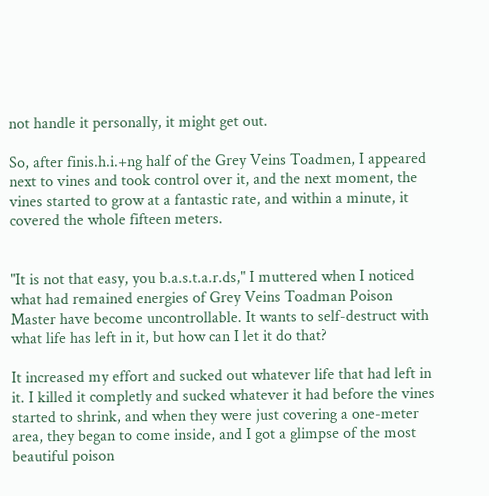not handle it personally, it might get out.

So, after finis.h.i.+ng half of the Grey Veins Toadmen, I appeared next to vines and took control over it, and the next moment, the vines started to grow at a fantastic rate, and within a minute, it covered the whole fifteen meters.


"It is not that easy, you b.a.s.t.a.r.ds," I muttered when I noticed what had remained energies of Grey Veins Toadman Poison Master have become uncontrollable. It wants to self-destruct with what life has left in it, but how can I let it do that?

It increased my effort and sucked out whatever life that had left in it. I killed it completly and sucked whatever it had before the vines started to shrink, and when they were just covering a one-meter area, they began to come inside, and I got a glimpse of the most beautiful poison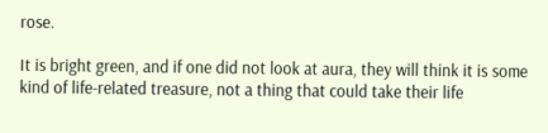rose.

It is bright green, and if one did not look at aura, they will think it is some kind of life-related treasure, not a thing that could take their life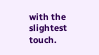with the slightest touch.